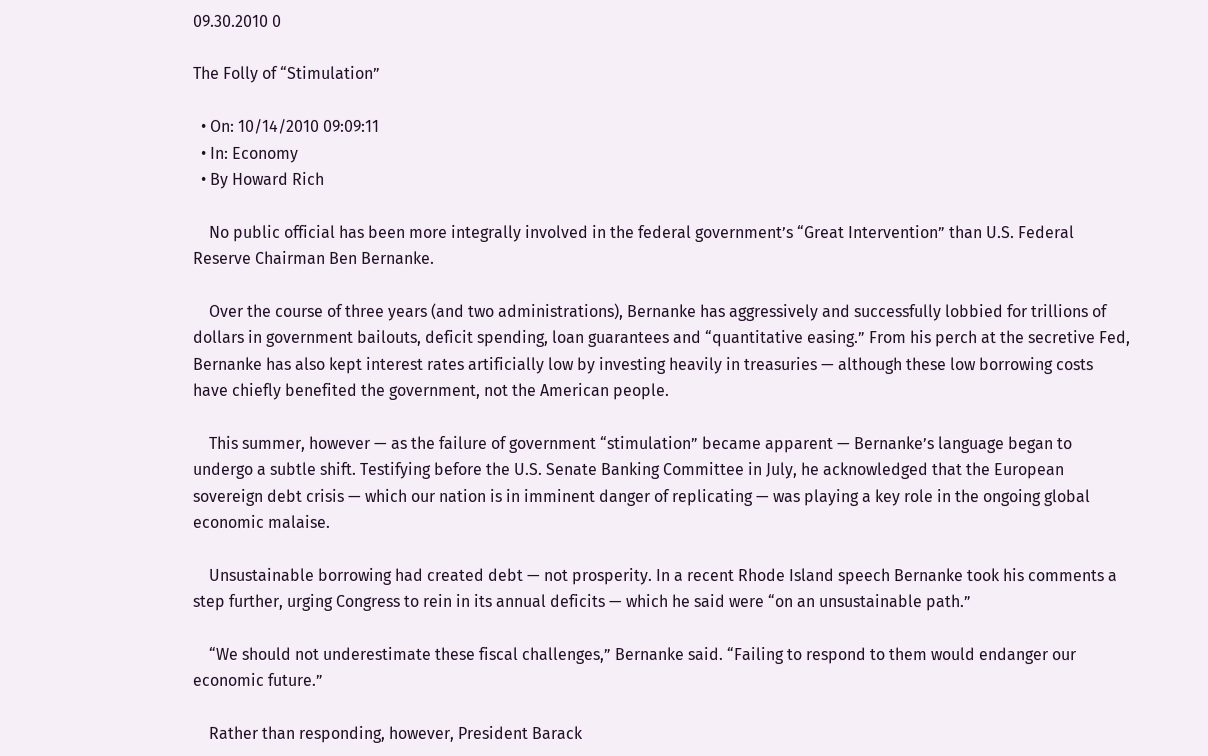09.30.2010 0

The Folly of “Stimulation”

  • On: 10/14/2010 09:09:11
  • In: Economy
  • By Howard Rich

    No public official has been more integrally involved in the federal government’s “Great Intervention” than U.S. Federal Reserve Chairman Ben Bernanke.

    Over the course of three years (and two administrations), Bernanke has aggressively and successfully lobbied for trillions of dollars in government bailouts, deficit spending, loan guarantees and “quantitative easing.” From his perch at the secretive Fed, Bernanke has also kept interest rates artificially low by investing heavily in treasuries — although these low borrowing costs have chiefly benefited the government, not the American people.

    This summer, however — as the failure of government “stimulation” became apparent — Bernanke’s language began to undergo a subtle shift. Testifying before the U.S. Senate Banking Committee in July, he acknowledged that the European sovereign debt crisis — which our nation is in imminent danger of replicating — was playing a key role in the ongoing global economic malaise.

    Unsustainable borrowing had created debt — not prosperity. In a recent Rhode Island speech Bernanke took his comments a step further, urging Congress to rein in its annual deficits — which he said were “on an unsustainable path.”

    “We should not underestimate these fiscal challenges,” Bernanke said. “Failing to respond to them would endanger our economic future.”

    Rather than responding, however, President Barack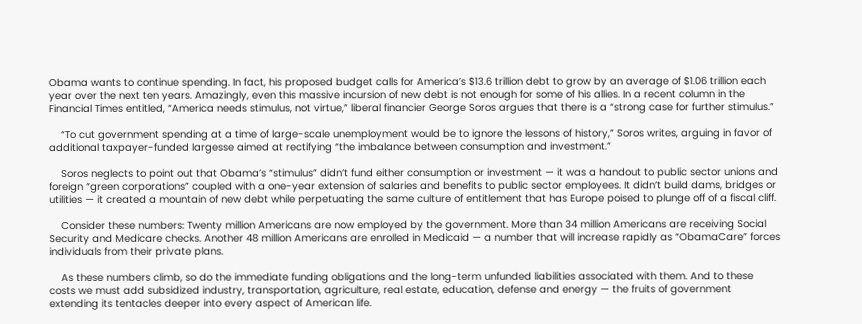Obama wants to continue spending. In fact, his proposed budget calls for America’s $13.6 trillion debt to grow by an average of $1.06 trillion each year over the next ten years. Amazingly, even this massive incursion of new debt is not enough for some of his allies. In a recent column in the Financial Times entitled, “America needs stimulus, not virtue,” liberal financier George Soros argues that there is a “strong case for further stimulus.”

    “To cut government spending at a time of large-scale unemployment would be to ignore the lessons of history,” Soros writes, arguing in favor of additional taxpayer-funded largesse aimed at rectifying “the imbalance between consumption and investment.”

    Soros neglects to point out that Obama’s “stimulus” didn’t fund either consumption or investment — it was a handout to public sector unions and foreign “green corporations” coupled with a one-year extension of salaries and benefits to public sector employees. It didn’t build dams, bridges or utilities — it created a mountain of new debt while perpetuating the same culture of entitlement that has Europe poised to plunge off of a fiscal cliff.

    Consider these numbers: Twenty million Americans are now employed by the government. More than 34 million Americans are receiving Social Security and Medicare checks. Another 48 million Americans are enrolled in Medicaid — a number that will increase rapidly as “ObamaCare” forces individuals from their private plans.

    As these numbers climb, so do the immediate funding obligations and the long-term unfunded liabilities associated with them. And to these costs we must add subsidized industry, transportation, agriculture, real estate, education, defense and energy — the fruits of government extending its tentacles deeper into every aspect of American life.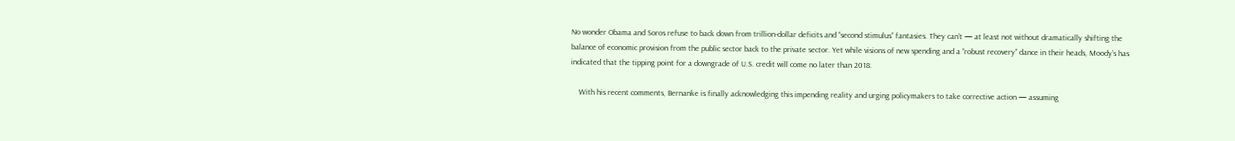No wonder Obama and Soros refuse to back down from trillion-dollar deficits and “second stimulus” fantasies. They can’t — at least not without dramatically shifting the balance of economic provision from the public sector back to the private sector. Yet while visions of new spending and a “robust recovery” dance in their heads, Moody’s has indicated that the tipping point for a downgrade of U.S. credit will come no later than 2018.

    With his recent comments, Bernanke is finally acknowledging this impending reality and urging policymakers to take corrective action — assuming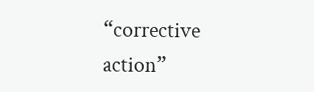“corrective action”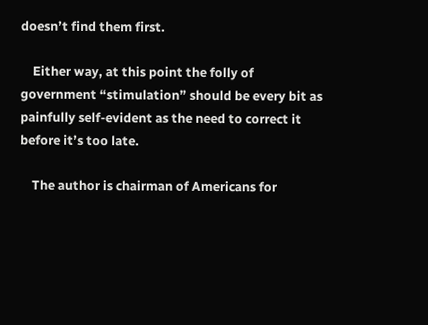doesn’t find them first.

    Either way, at this point the folly of government “stimulation” should be every bit as painfully self-evident as the need to correct it before it’s too late.

    The author is chairman of Americans for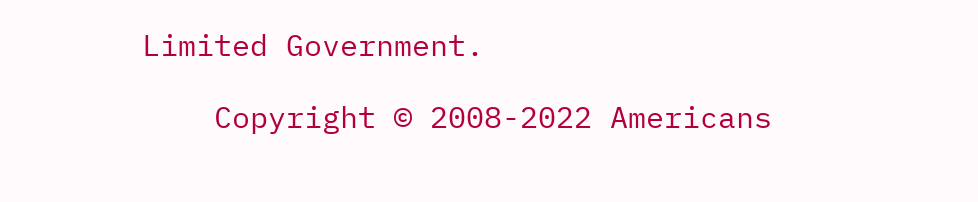Limited Government.

    Copyright © 2008-2022 Americans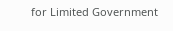for Limited Government